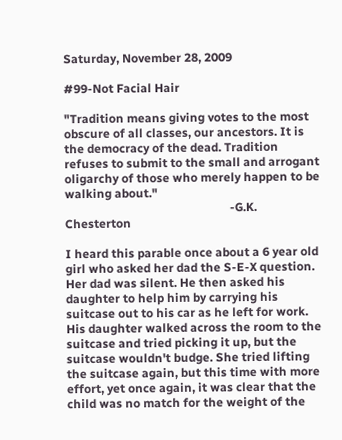Saturday, November 28, 2009

#99-Not Facial Hair

"Tradition means giving votes to the most obscure of all classes, our ancestors. It is the democracy of the dead. Tradition refuses to submit to the small and arrogant oligarchy of those who merely happen to be walking about."
                                                       -G.K. Chesterton

I heard this parable once about a 6 year old girl who asked her dad the S-E-X question. Her dad was silent. He then asked his daughter to help him by carrying his suitcase out to his car as he left for work. His daughter walked across the room to the suitcase and tried picking it up, but the suitcase wouldn't budge. She tried lifting the suitcase again, but this time with more effort, yet once again, it was clear that the child was no match for the weight of the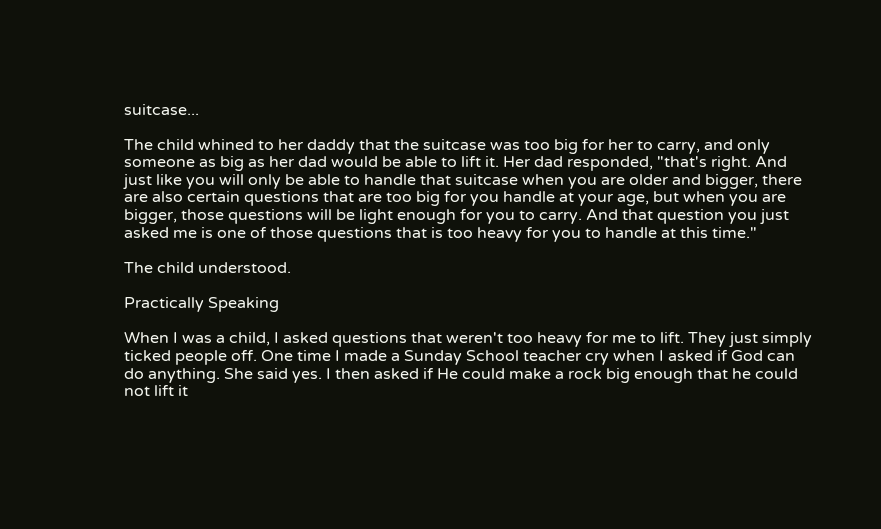suitcase...

The child whined to her daddy that the suitcase was too big for her to carry, and only someone as big as her dad would be able to lift it. Her dad responded, "that's right. And just like you will only be able to handle that suitcase when you are older and bigger, there are also certain questions that are too big for you handle at your age, but when you are bigger, those questions will be light enough for you to carry. And that question you just asked me is one of those questions that is too heavy for you to handle at this time."

The child understood.

Practically Speaking

When I was a child, I asked questions that weren't too heavy for me to lift. They just simply ticked people off. One time I made a Sunday School teacher cry when I asked if God can do anything. She said yes. I then asked if He could make a rock big enough that he could not lift it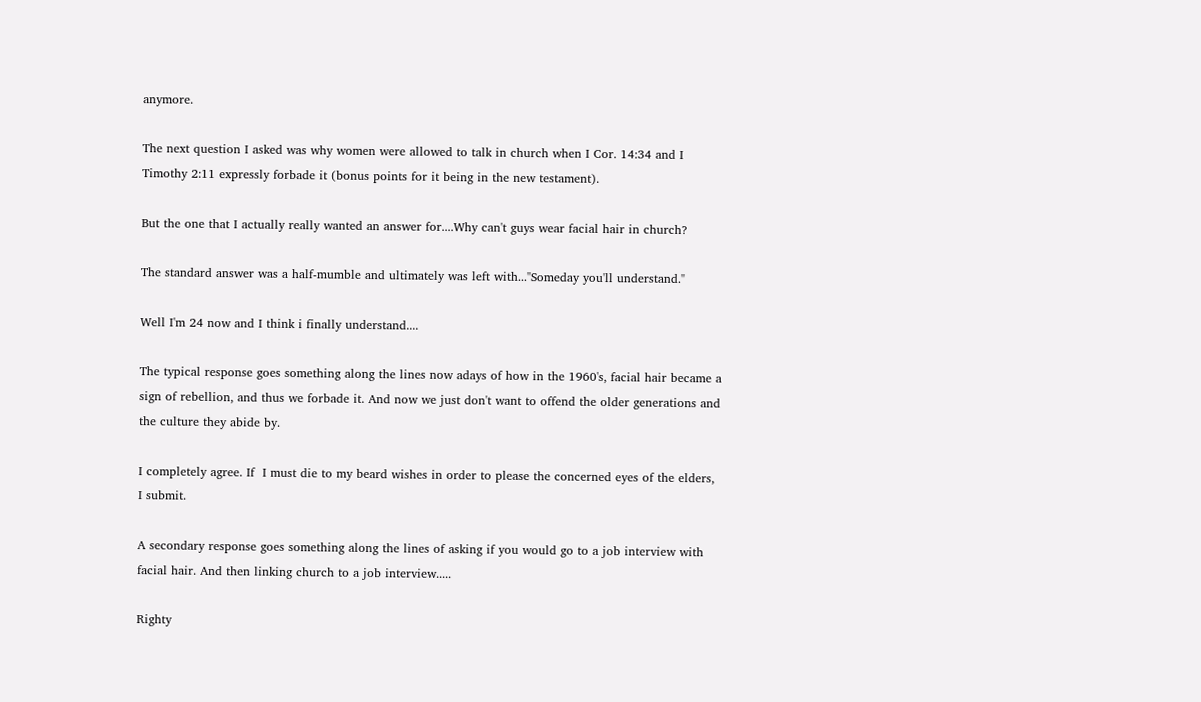anymore.

The next question I asked was why women were allowed to talk in church when I Cor. 14:34 and I Timothy 2:11 expressly forbade it (bonus points for it being in the new testament).

But the one that I actually really wanted an answer for....Why can't guys wear facial hair in church?

The standard answer was a half-mumble and ultimately was left with..."Someday you'll understand."

Well I'm 24 now and I think i finally understand....

The typical response goes something along the lines now adays of how in the 1960's, facial hair became a sign of rebellion, and thus we forbade it. And now we just don't want to offend the older generations and the culture they abide by.

I completely agree. If  I must die to my beard wishes in order to please the concerned eyes of the elders, I submit.

A secondary response goes something along the lines of asking if you would go to a job interview with facial hair. And then linking church to a job interview.....

Righty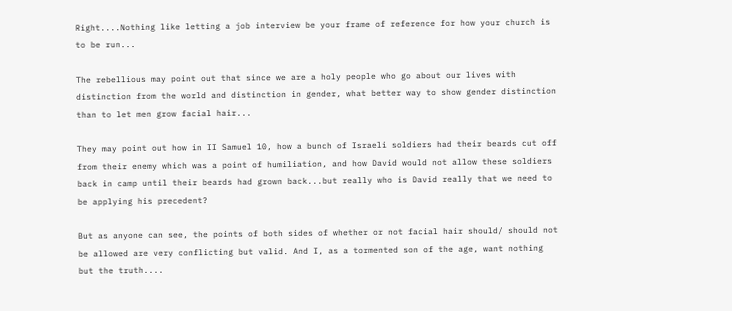Right....Nothing like letting a job interview be your frame of reference for how your church is to be run...

The rebellious may point out that since we are a holy people who go about our lives with distinction from the world and distinction in gender, what better way to show gender distinction than to let men grow facial hair...

They may point out how in II Samuel 10, how a bunch of Israeli soldiers had their beards cut off from their enemy which was a point of humiliation, and how David would not allow these soldiers back in camp until their beards had grown back...but really who is David really that we need to be applying his precedent?

But as anyone can see, the points of both sides of whether or not facial hair should/ should not be allowed are very conflicting but valid. And I, as a tormented son of the age, want nothing but the truth....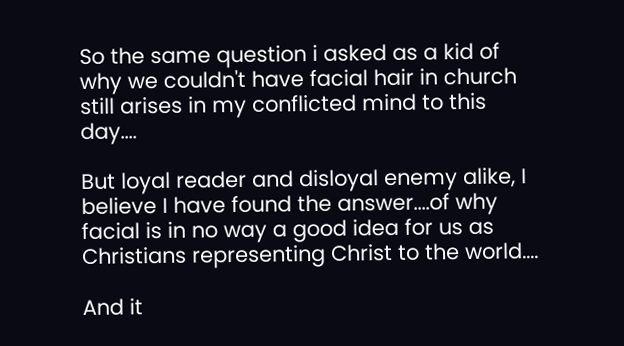So the same question i asked as a kid of why we couldn't have facial hair in church still arises in my conflicted mind to this day....

But loyal reader and disloyal enemy alike, I believe I have found the answer....of why facial is in no way a good idea for us as Christians representing Christ to the world....

And it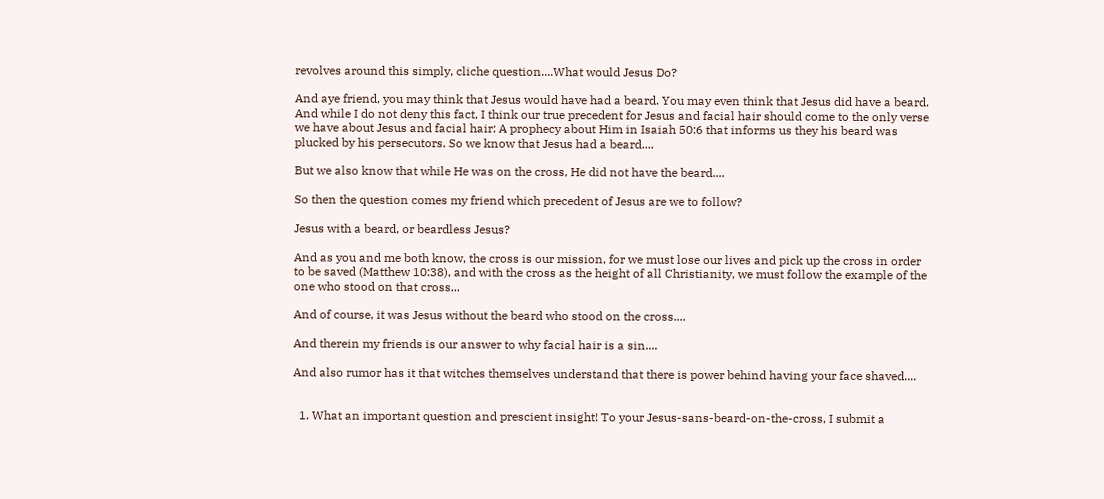revolves around this simply, cliche question....What would Jesus Do?

And aye friend, you may think that Jesus would have had a beard. You may even think that Jesus did have a beard. And while I do not deny this fact, I think our true precedent for Jesus and facial hair should come to the only verse we have about Jesus and facial hair: A prophecy about Him in Isaiah 50:6 that informs us they his beard was plucked by his persecutors. So we know that Jesus had a beard....

But we also know that while He was on the cross, He did not have the beard....

So then the question comes my friend which precedent of Jesus are we to follow?

Jesus with a beard, or beardless Jesus?

And as you and me both know, the cross is our mission, for we must lose our lives and pick up the cross in order to be saved (Matthew 10:38), and with the cross as the height of all Christianity, we must follow the example of the one who stood on that cross...

And of course, it was Jesus without the beard who stood on the cross....

And therein my friends is our answer to why facial hair is a sin....

And also rumor has it that witches themselves understand that there is power behind having your face shaved....


  1. What an important question and prescient insight! To your Jesus-sans-beard-on-the-cross, I submit a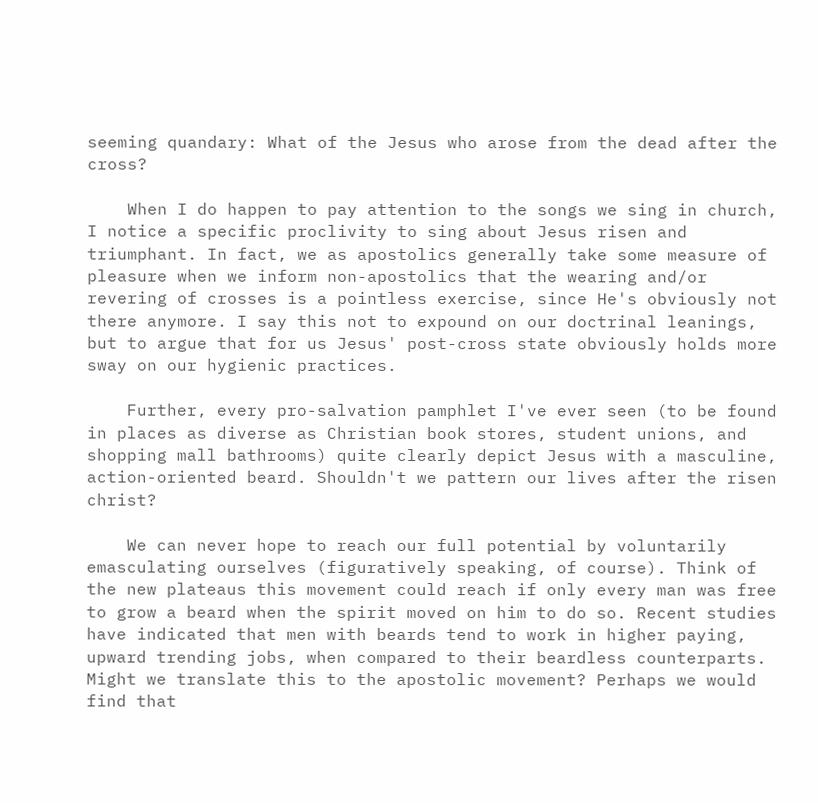seeming quandary: What of the Jesus who arose from the dead after the cross?

    When I do happen to pay attention to the songs we sing in church, I notice a specific proclivity to sing about Jesus risen and triumphant. In fact, we as apostolics generally take some measure of pleasure when we inform non-apostolics that the wearing and/or revering of crosses is a pointless exercise, since He's obviously not there anymore. I say this not to expound on our doctrinal leanings, but to argue that for us Jesus' post-cross state obviously holds more sway on our hygienic practices.

    Further, every pro-salvation pamphlet I've ever seen (to be found in places as diverse as Christian book stores, student unions, and shopping mall bathrooms) quite clearly depict Jesus with a masculine, action-oriented beard. Shouldn't we pattern our lives after the risen christ?

    We can never hope to reach our full potential by voluntarily emasculating ourselves (figuratively speaking, of course). Think of the new plateaus this movement could reach if only every man was free to grow a beard when the spirit moved on him to do so. Recent studies have indicated that men with beards tend to work in higher paying, upward trending jobs, when compared to their beardless counterparts. Might we translate this to the apostolic movement? Perhaps we would find that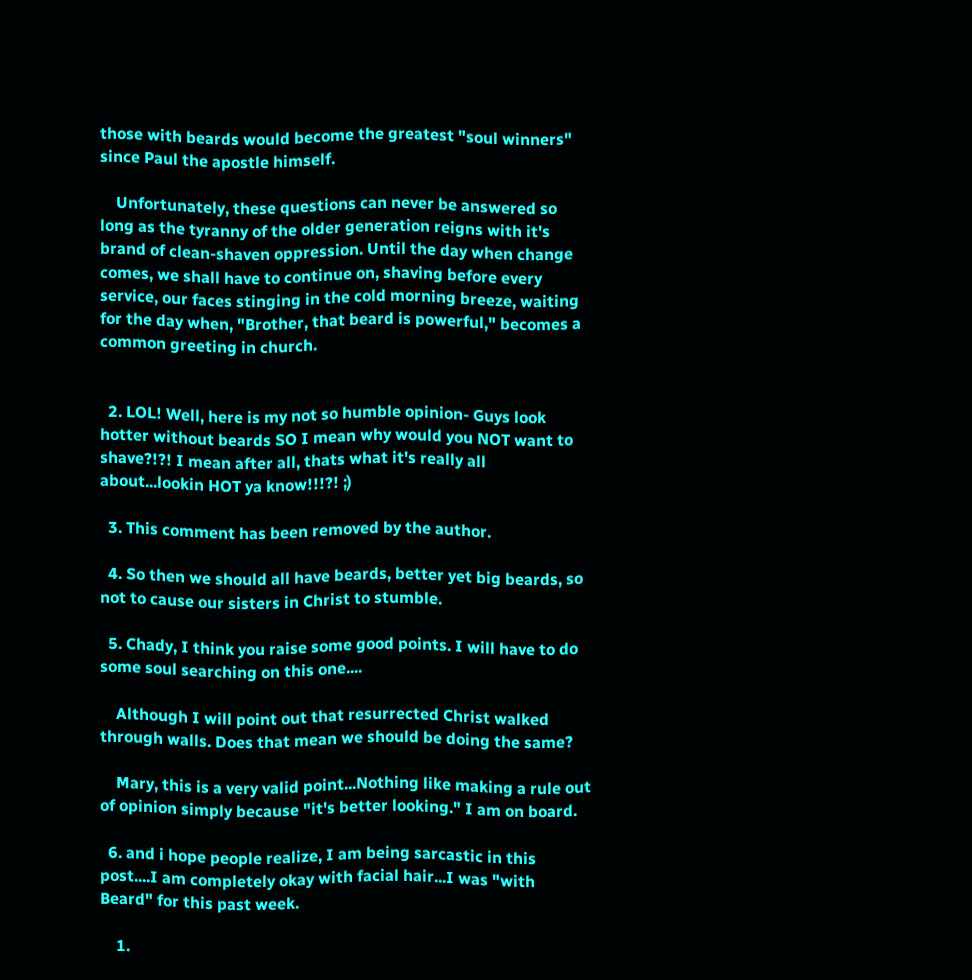those with beards would become the greatest "soul winners" since Paul the apostle himself.

    Unfortunately, these questions can never be answered so long as the tyranny of the older generation reigns with it's brand of clean-shaven oppression. Until the day when change comes, we shall have to continue on, shaving before every service, our faces stinging in the cold morning breeze, waiting for the day when, "Brother, that beard is powerful," becomes a common greeting in church.


  2. LOL! Well, here is my not so humble opinion- Guys look hotter without beards SO I mean why would you NOT want to shave?!?! I mean after all, thats what it's really all about...lookin HOT ya know!!!?! ;)

  3. This comment has been removed by the author.

  4. So then we should all have beards, better yet big beards, so not to cause our sisters in Christ to stumble.

  5. Chady, I think you raise some good points. I will have to do some soul searching on this one....

    Although I will point out that resurrected Christ walked through walls. Does that mean we should be doing the same?

    Mary, this is a very valid point...Nothing like making a rule out of opinion simply because "it's better looking." I am on board.

  6. and i hope people realize, I am being sarcastic in this post....I am completely okay with facial hair...I was "with Beard" for this past week.

    1.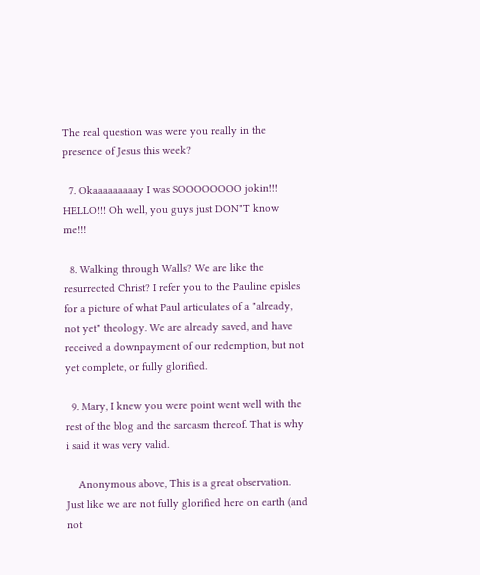The real question was were you really in the presence of Jesus this week?

  7. Okaaaaaaaaay I was SOOOOOOOO jokin!!! HELLO!!! Oh well, you guys just DON"T know me!!!

  8. Walking through Walls? We are like the resurrected Christ? I refer you to the Pauline episles for a picture of what Paul articulates of a "already, not yet" theology. We are already saved, and have received a downpayment of our redemption, but not yet complete, or fully glorified.

  9. Mary, I knew you were point went well with the rest of the blog and the sarcasm thereof. That is why i said it was very valid.

    Anonymous above, This is a great observation. Just like we are not fully glorified here on earth (and not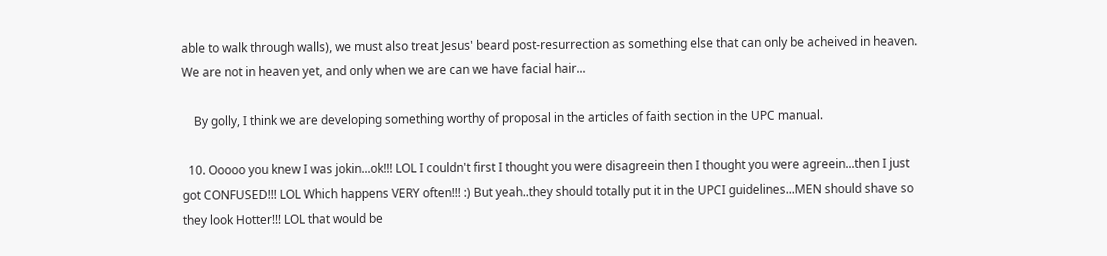able to walk through walls), we must also treat Jesus' beard post-resurrection as something else that can only be acheived in heaven. We are not in heaven yet, and only when we are can we have facial hair...

    By golly, I think we are developing something worthy of proposal in the articles of faith section in the UPC manual.

  10. Ooooo you knew I was jokin...ok!!! LOL I couldn't first I thought you were disagreein then I thought you were agreein...then I just got CONFUSED!!! LOL Which happens VERY often!!! :) But yeah..they should totally put it in the UPCI guidelines...MEN should shave so they look Hotter!!! LOL that would be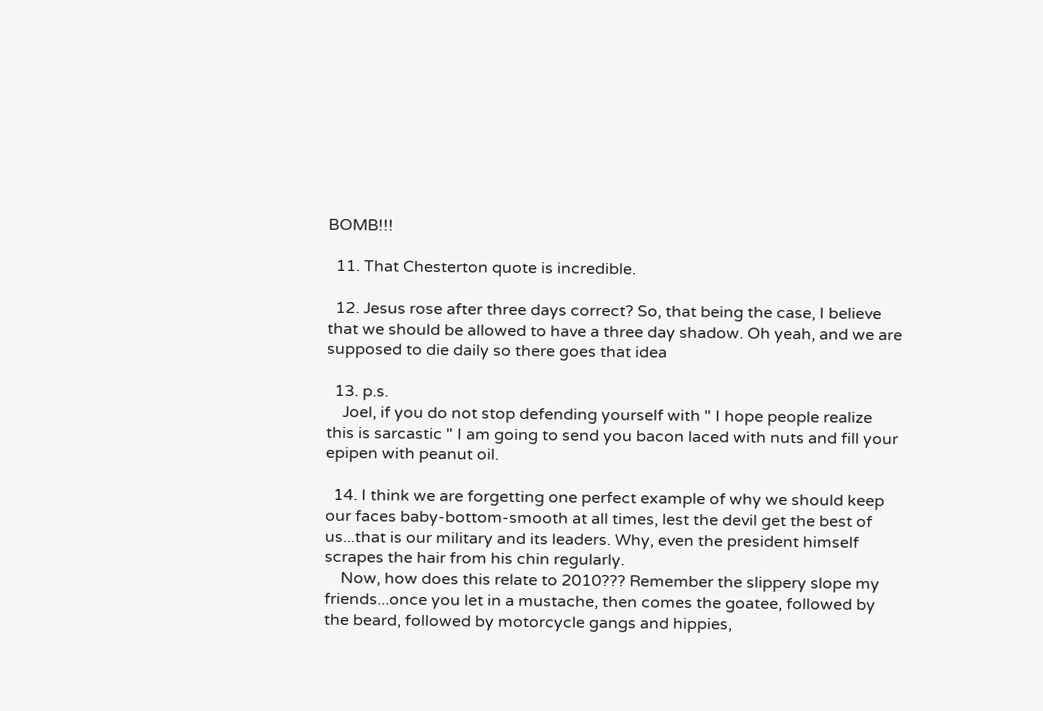BOMB!!!

  11. That Chesterton quote is incredible.

  12. Jesus rose after three days correct? So, that being the case, I believe that we should be allowed to have a three day shadow. Oh yeah, and we are supposed to die daily so there goes that idea

  13. p.s.
    Joel, if you do not stop defending yourself with " I hope people realize this is sarcastic " I am going to send you bacon laced with nuts and fill your epipen with peanut oil.

  14. I think we are forgetting one perfect example of why we should keep our faces baby-bottom-smooth at all times, lest the devil get the best of us...that is our military and its leaders. Why, even the president himself scrapes the hair from his chin regularly.
    Now, how does this relate to 2010??? Remember the slippery slope my friends...once you let in a mustache, then comes the goatee, followed by the beard, followed by motorcycle gangs and hippies,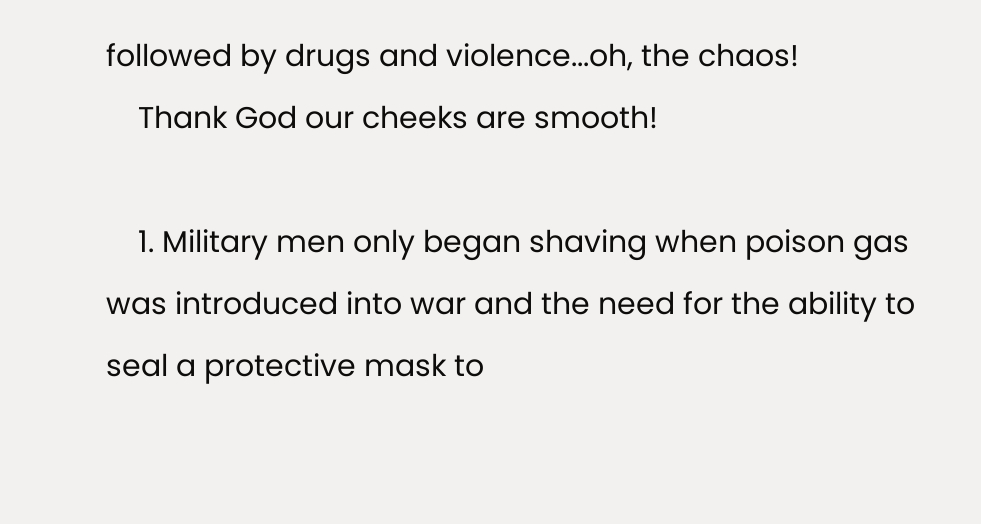followed by drugs and violence...oh, the chaos!
    Thank God our cheeks are smooth!

    1. Military men only began shaving when poison gas was introduced into war and the need for the ability to seal a protective mask to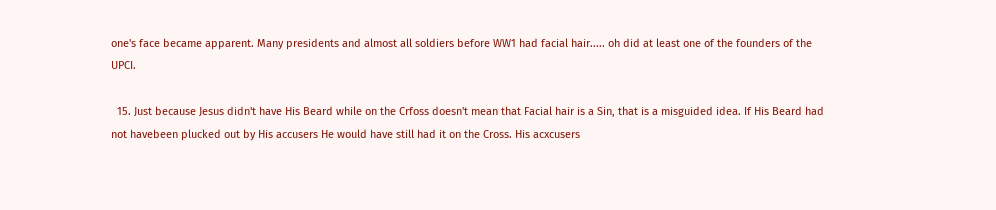one's face became apparent. Many presidents and almost all soldiers before WW1 had facial hair..... oh did at least one of the founders of the UPCI.

  15. Just because Jesus didn't have His Beard while on the Crfoss doesn't mean that Facial hair is a Sin, that is a misguided idea. If His Beard had not havebeen plucked out by His accusers He would have still had it on the Cross. His acxcusers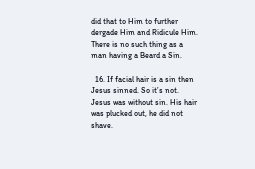did that to Him to further dergade Him and Ridicule Him. There is no such thing as a man having a Beard a Sin.

  16. If facial hair is a sin then Jesus sinned. So it’s not. Jesus was without sin. His hair was plucked out, he did not shave.